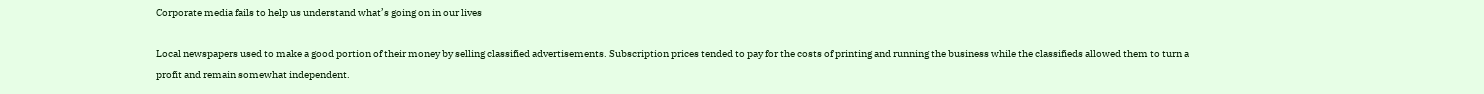Corporate media fails to help us understand what’s going on in our lives

Local newspapers used to make a good portion of their money by selling classified advertisements. Subscription prices tended to pay for the costs of printing and running the business while the classifieds allowed them to turn a profit and remain somewhat independent.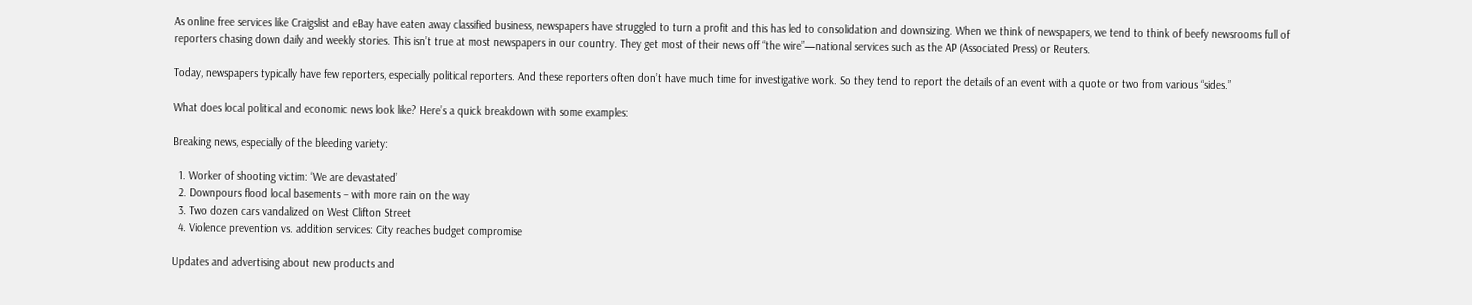As online free services like Craigslist and eBay have eaten away classified business, newspapers have struggled to turn a profit and this has led to consolidation and downsizing. When we think of newspapers, we tend to think of beefy newsrooms full of reporters chasing down daily and weekly stories. This isn’t true at most newspapers in our country. They get most of their news off “the wire”—national services such as the AP (Associated Press) or Reuters.

Today, newspapers typically have few reporters, especially political reporters. And these reporters often don’t have much time for investigative work. So they tend to report the details of an event with a quote or two from various “sides.”

What does local political and economic news look like? Here’s a quick breakdown with some examples:

Breaking news, especially of the bleeding variety:

  1. Worker of shooting victim: ‘We are devastated’
  2. Downpours flood local basements – with more rain on the way
  3. Two dozen cars vandalized on West Clifton Street
  4. Violence prevention vs. addition services: City reaches budget compromise

Updates and advertising about new products and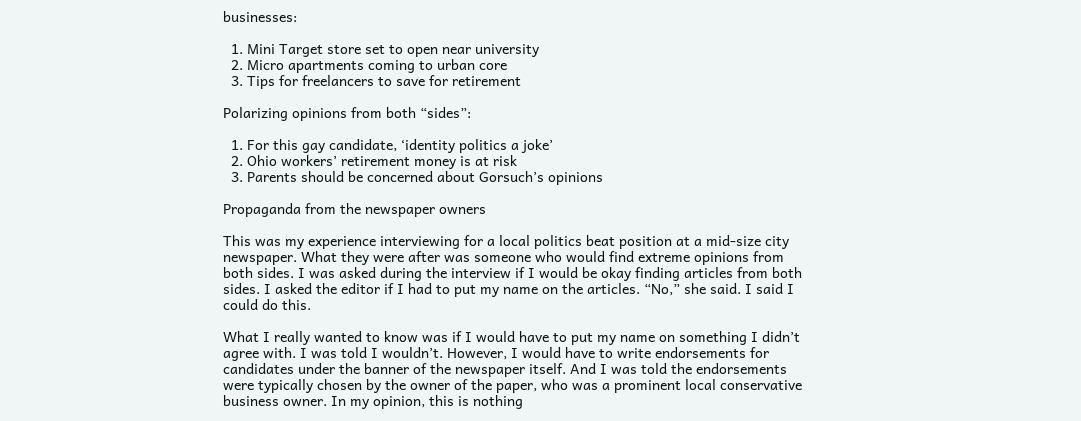businesses:

  1. Mini Target store set to open near university
  2. Micro apartments coming to urban core
  3. Tips for freelancers to save for retirement

Polarizing opinions from both “sides”:

  1. For this gay candidate, ‘identity politics a joke’
  2. Ohio workers’ retirement money is at risk
  3. Parents should be concerned about Gorsuch’s opinions

Propaganda from the newspaper owners

This was my experience interviewing for a local politics beat position at a mid-size city newspaper. What they were after was someone who would find extreme opinions from both sides. I was asked during the interview if I would be okay finding articles from both sides. I asked the editor if I had to put my name on the articles. “No,” she said. I said I could do this.

What I really wanted to know was if I would have to put my name on something I didn’t agree with. I was told I wouldn’t. However, I would have to write endorsements for candidates under the banner of the newspaper itself. And I was told the endorsements were typically chosen by the owner of the paper, who was a prominent local conservative business owner. In my opinion, this is nothing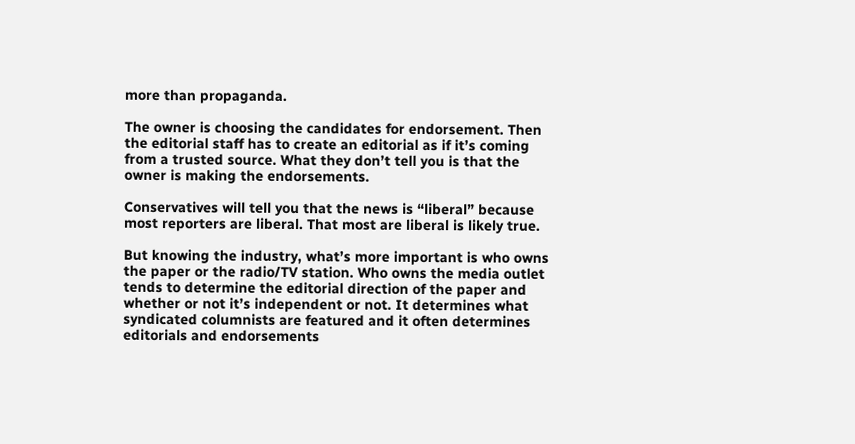more than propaganda.

The owner is choosing the candidates for endorsement. Then the editorial staff has to create an editorial as if it’s coming from a trusted source. What they don’t tell you is that the owner is making the endorsements.

Conservatives will tell you that the news is “liberal” because most reporters are liberal. That most are liberal is likely true.

But knowing the industry, what’s more important is who owns the paper or the radio/TV station. Who owns the media outlet tends to determine the editorial direction of the paper and whether or not it’s independent or not. It determines what syndicated columnists are featured and it often determines editorials and endorsements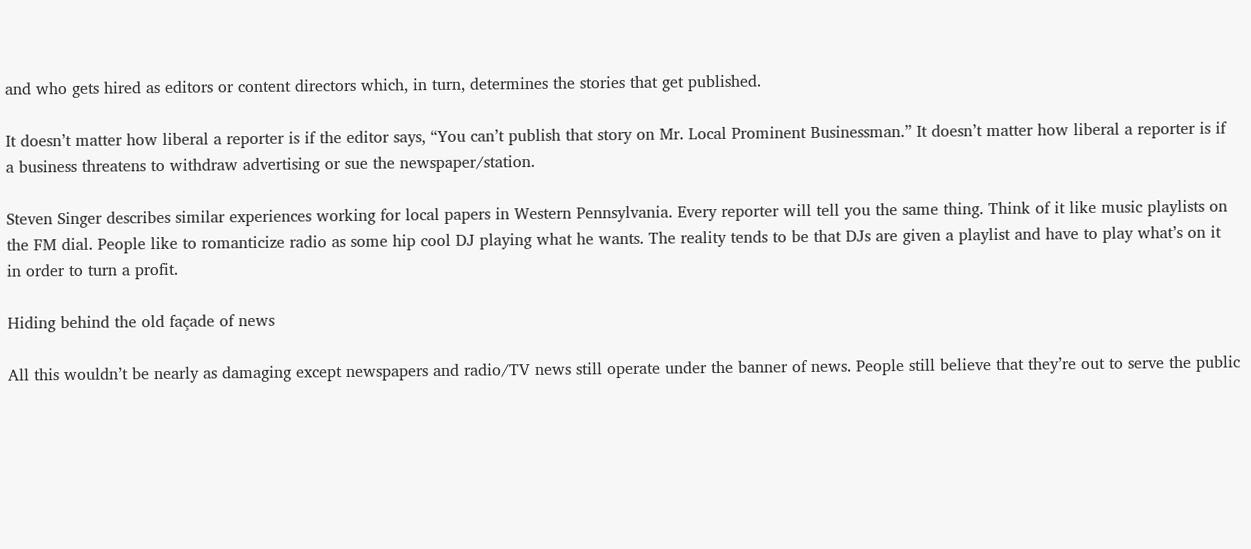and who gets hired as editors or content directors which, in turn, determines the stories that get published.

It doesn’t matter how liberal a reporter is if the editor says, “You can’t publish that story on Mr. Local Prominent Businessman.” It doesn’t matter how liberal a reporter is if a business threatens to withdraw advertising or sue the newspaper/station.

Steven Singer describes similar experiences working for local papers in Western Pennsylvania. Every reporter will tell you the same thing. Think of it like music playlists on the FM dial. People like to romanticize radio as some hip cool DJ playing what he wants. The reality tends to be that DJs are given a playlist and have to play what’s on it in order to turn a profit.

Hiding behind the old façade of news

All this wouldn’t be nearly as damaging except newspapers and radio/TV news still operate under the banner of news. People still believe that they’re out to serve the public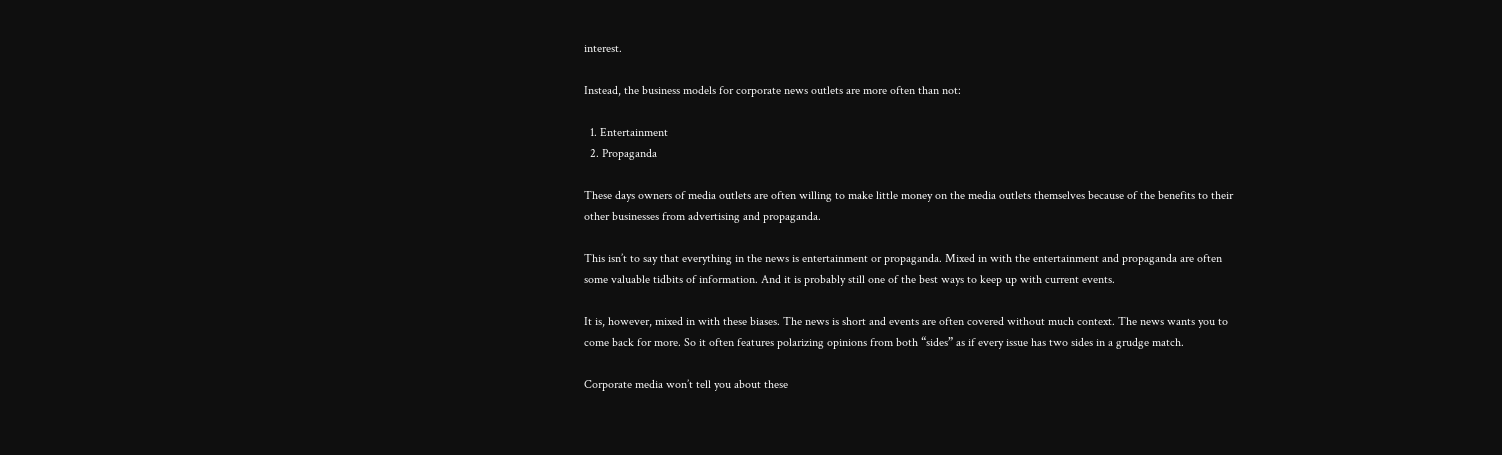interest.

Instead, the business models for corporate news outlets are more often than not:

  1. Entertainment
  2. Propaganda

These days owners of media outlets are often willing to make little money on the media outlets themselves because of the benefits to their other businesses from advertising and propaganda.

This isn’t to say that everything in the news is entertainment or propaganda. Mixed in with the entertainment and propaganda are often some valuable tidbits of information. And it is probably still one of the best ways to keep up with current events.

It is, however, mixed in with these biases. The news is short and events are often covered without much context. The news wants you to come back for more. So it often features polarizing opinions from both “sides” as if every issue has two sides in a grudge match.

Corporate media won’t tell you about these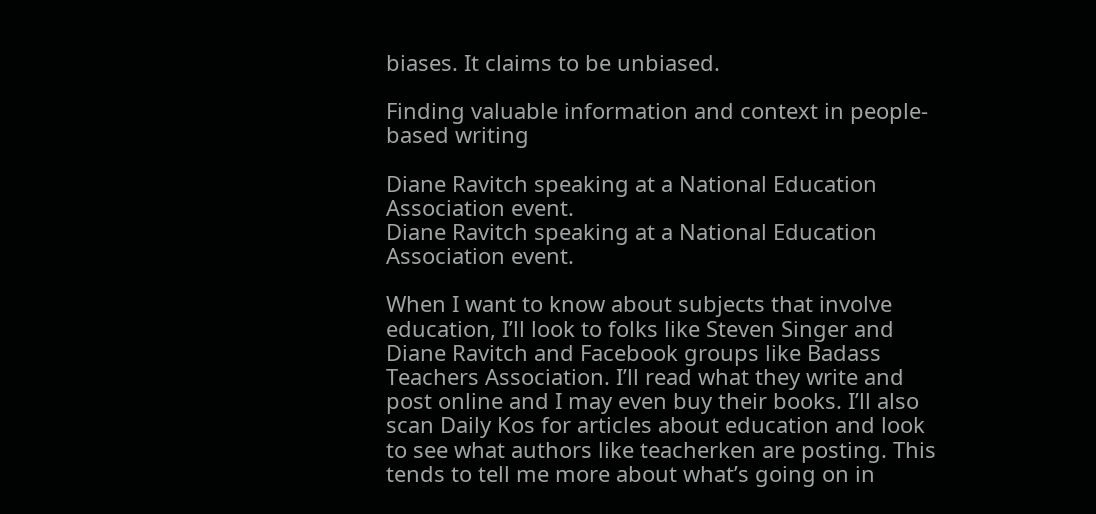biases. It claims to be unbiased.

Finding valuable information and context in people-based writing

Diane Ravitch speaking at a National Education Association event.
Diane Ravitch speaking at a National Education Association event.

When I want to know about subjects that involve education, I’ll look to folks like Steven Singer and Diane Ravitch and Facebook groups like Badass Teachers Association. I’ll read what they write and post online and I may even buy their books. I’ll also scan Daily Kos for articles about education and look to see what authors like teacherken are posting. This tends to tell me more about what’s going on in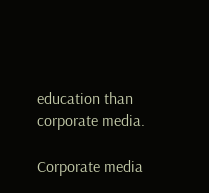education than corporate media.

Corporate media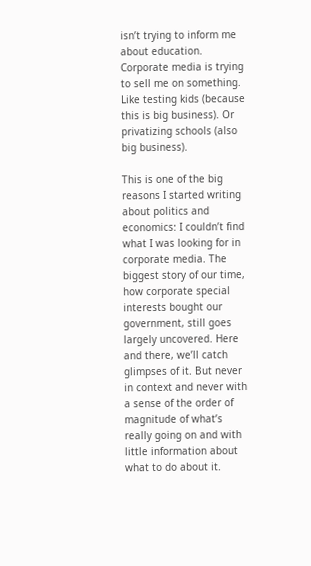isn’t trying to inform me about education. Corporate media is trying to sell me on something. Like testing kids (because this is big business). Or privatizing schools (also big business).

This is one of the big reasons I started writing about politics and economics: I couldn’t find what I was looking for in corporate media. The biggest story of our time, how corporate special interests bought our government, still goes largely uncovered. Here and there, we’ll catch glimpses of it. But never in context and never with a sense of the order of magnitude of what’s really going on and with little information about what to do about it.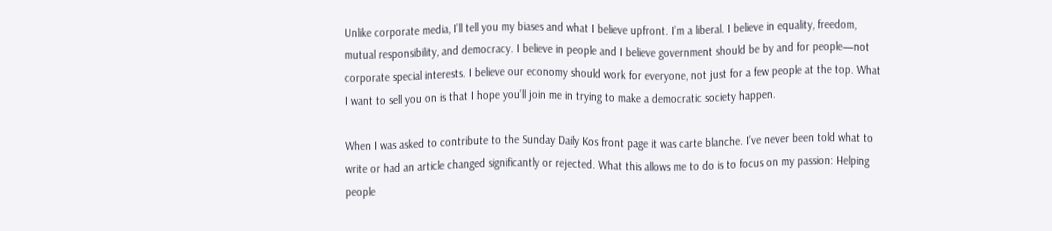Unlike corporate media, I’ll tell you my biases and what I believe upfront. I’m a liberal. I believe in equality, freedom, mutual responsibility, and democracy. I believe in people and I believe government should be by and for people—not corporate special interests. I believe our economy should work for everyone, not just for a few people at the top. What I want to sell you on is that I hope you’ll join me in trying to make a democratic society happen.

When I was asked to contribute to the Sunday Daily Kos front page it was carte blanche. I’ve never been told what to write or had an article changed significantly or rejected. What this allows me to do is to focus on my passion: Helping people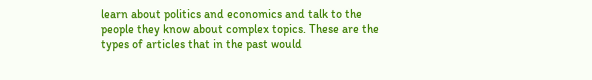learn about politics and economics and talk to the people they know about complex topics. These are the types of articles that in the past would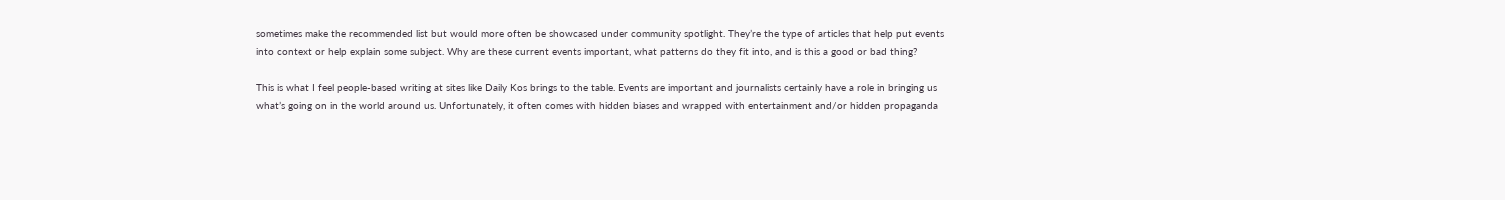sometimes make the recommended list but would more often be showcased under community spotlight. They’re the type of articles that help put events into context or help explain some subject. Why are these current events important, what patterns do they fit into, and is this a good or bad thing?

This is what I feel people-based writing at sites like Daily Kos brings to the table. Events are important and journalists certainly have a role in bringing us what’s going on in the world around us. Unfortunately, it often comes with hidden biases and wrapped with entertainment and/or hidden propaganda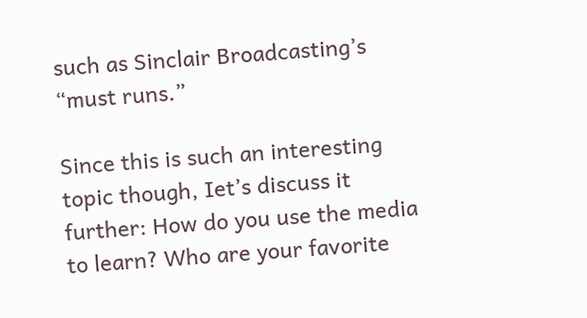such as Sinclair Broadcasting’s “must runs.”

Since this is such an interesting topic though, Iet’s discuss it further: How do you use the media to learn? Who are your favorite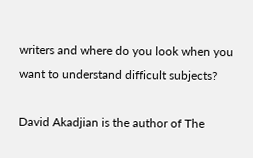writers and where do you look when you want to understand difficult subjects?

David Akadjian is the author of The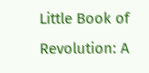Little Book of Revolution: A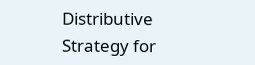Distributive Strategy for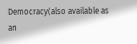Democracy(also available as an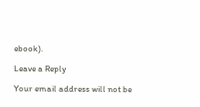ebook).

Leave a Reply

Your email address will not be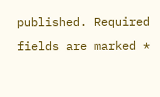published. Required fields are marked *